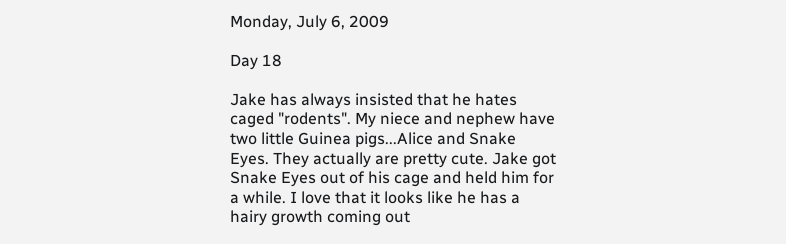Monday, July 6, 2009

Day 18

Jake has always insisted that he hates caged "rodents". My niece and nephew have two little Guinea pigs...Alice and Snake Eyes. They actually are pretty cute. Jake got Snake Eyes out of his cage and held him for a while. I love that it looks like he has a hairy growth coming out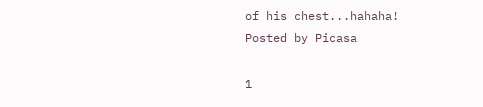of his chest...hahaha!
Posted by Picasa

1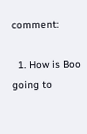comment:

  1. How is Boo going to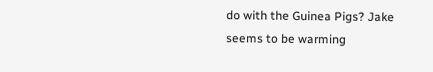do with the Guinea Pigs? Jake seems to be warming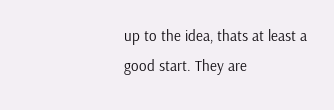up to the idea, thats at least a good start. They are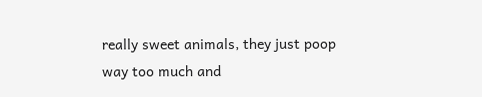really sweet animals, they just poop way too much and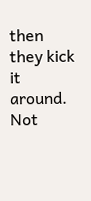then they kick it around. Not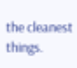the cleanest things.